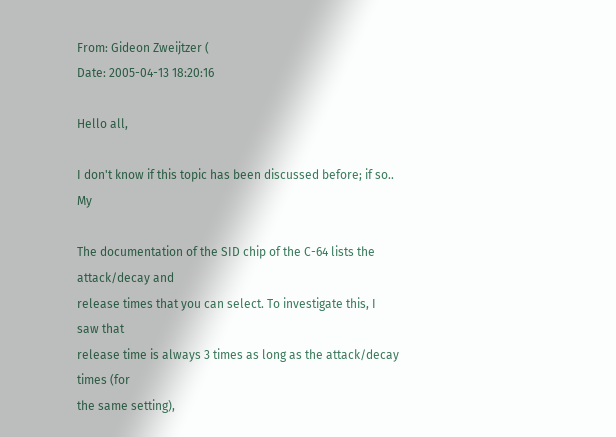From: Gideon Zweijtzer (
Date: 2005-04-13 18:20:16

Hello all,

I don't know if this topic has been discussed before; if so.. My

The documentation of the SID chip of the C-64 lists the attack/decay and
release times that you can select. To investigate this, I saw that
release time is always 3 times as long as the attack/decay times (for
the same setting),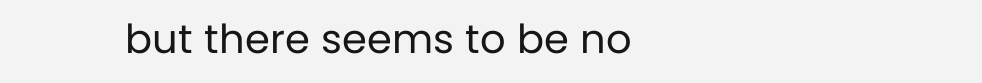but there seems to be no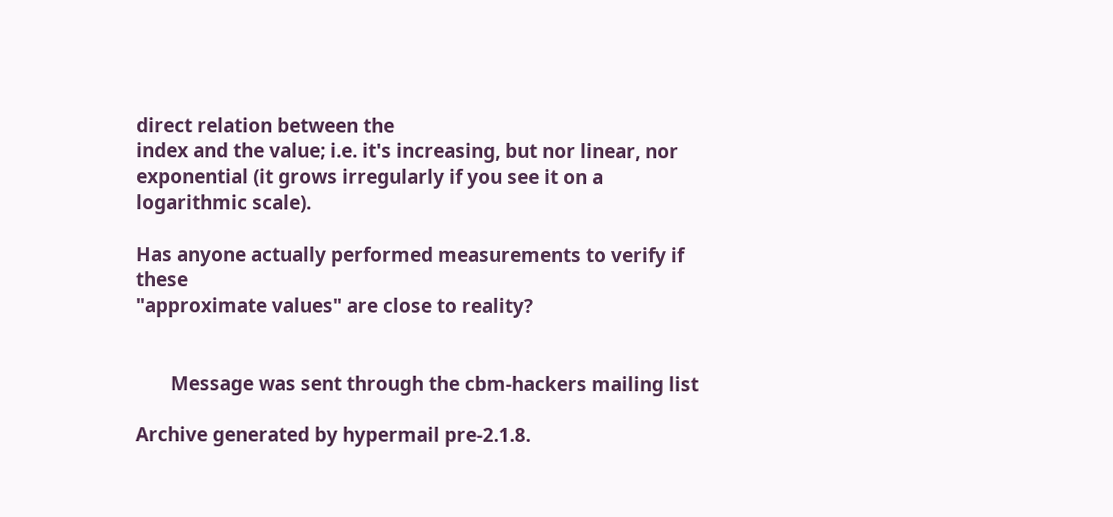direct relation between the
index and the value; i.e. it's increasing, but nor linear, nor
exponential (it grows irregularly if you see it on a logarithmic scale).

Has anyone actually performed measurements to verify if these
"approximate values" are close to reality?


       Message was sent through the cbm-hackers mailing list

Archive generated by hypermail pre-2.1.8.